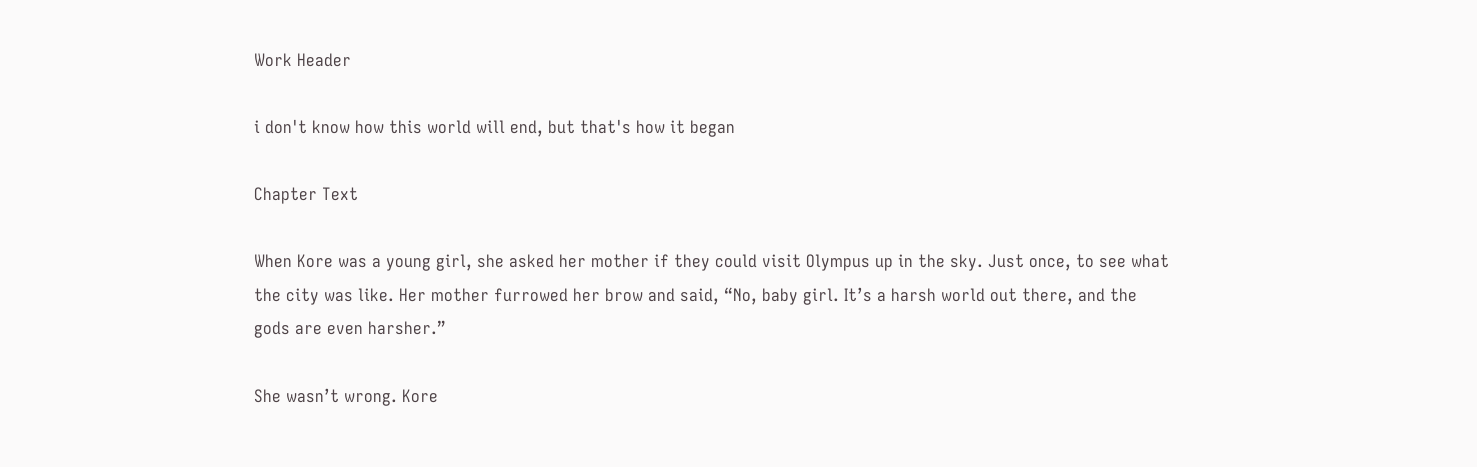Work Header

i don't know how this world will end, but that's how it began

Chapter Text

When Kore was a young girl, she asked her mother if they could visit Olympus up in the sky. Just once, to see what the city was like. Her mother furrowed her brow and said, “No, baby girl. It’s a harsh world out there, and the gods are even harsher.”

She wasn’t wrong. Kore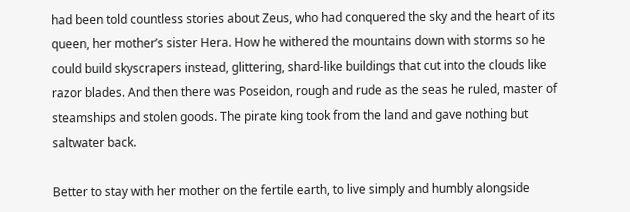had been told countless stories about Zeus, who had conquered the sky and the heart of its queen, her mother’s sister Hera. How he withered the mountains down with storms so he could build skyscrapers instead, glittering, shard-like buildings that cut into the clouds like razor blades. And then there was Poseidon, rough and rude as the seas he ruled, master of steamships and stolen goods. The pirate king took from the land and gave nothing but saltwater back.

Better to stay with her mother on the fertile earth, to live simply and humbly alongside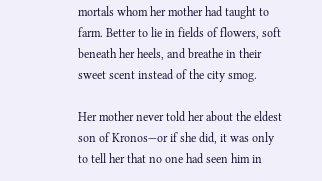mortals whom her mother had taught to farm. Better to lie in fields of flowers, soft beneath her heels, and breathe in their sweet scent instead of the city smog.

Her mother never told her about the eldest son of Kronos—or if she did, it was only to tell her that no one had seen him in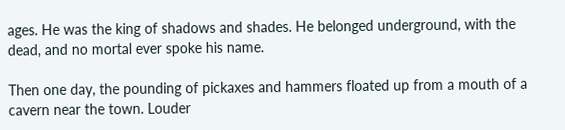ages. He was the king of shadows and shades. He belonged underground, with the dead, and no mortal ever spoke his name.

Then one day, the pounding of pickaxes and hammers floated up from a mouth of a cavern near the town. Louder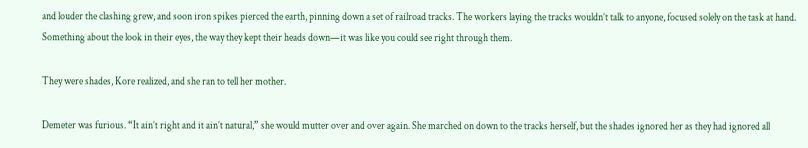and louder the clashing grew, and soon iron spikes pierced the earth, pinning down a set of railroad tracks. The workers laying the tracks wouldn’t talk to anyone, focused solely on the task at hand. Something about the look in their eyes, the way they kept their heads down—it was like you could see right through them.

They were shades, Kore realized, and she ran to tell her mother.

Demeter was furious. “It ain’t right and it ain’t natural,” she would mutter over and over again. She marched on down to the tracks herself, but the shades ignored her as they had ignored all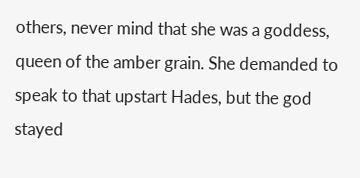others, never mind that she was a goddess, queen of the amber grain. She demanded to speak to that upstart Hades, but the god stayed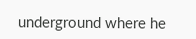underground where he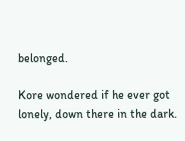belonged.

Kore wondered if he ever got lonely, down there in the dark.